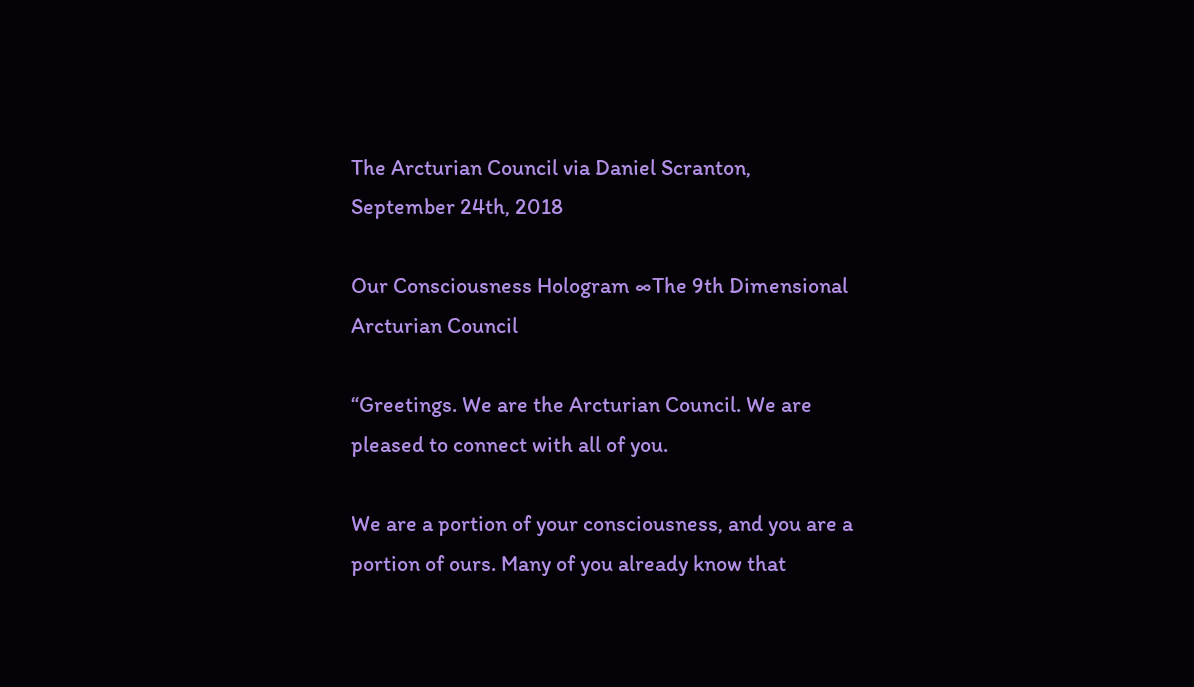The Arcturian Council via Daniel Scranton, September 24th, 2018

Our Consciousness Hologram ∞The 9th Dimensional Arcturian Council

“Greetings. We are the Arcturian Council. We are pleased to connect with all of you.

We are a portion of your consciousness, and you are a portion of ours. Many of you already know that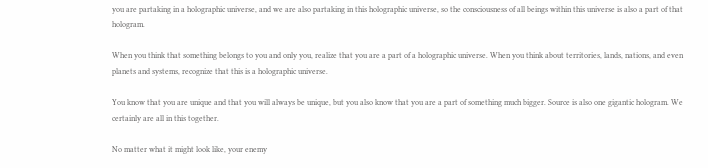you are partaking in a holographic universe, and we are also partaking in this holographic universe, so the consciousness of all beings within this universe is also a part of that hologram.

When you think that something belongs to you and only you, realize that you are a part of a holographic universe. When you think about territories, lands, nations, and even planets and systems, recognize that this is a holographic universe.

You know that you are unique and that you will always be unique, but you also know that you are a part of something much bigger. Source is also one gigantic hologram. We certainly are all in this together.

No matter what it might look like, your enemy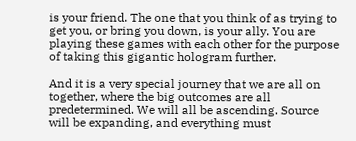is your friend. The one that you think of as trying to get you, or bring you down, is your ally. You are playing these games with each other for the purpose of taking this gigantic hologram further.

And it is a very special journey that we are all on together, where the big outcomes are all predetermined. We will all be ascending. Source will be expanding, and everything must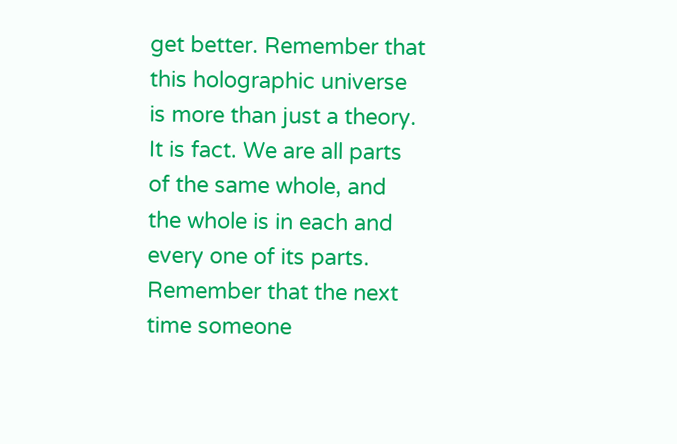get better. Remember that this holographic universe is more than just a theory. It is fact. We are all parts of the same whole, and the whole is in each and every one of its parts. Remember that the next time someone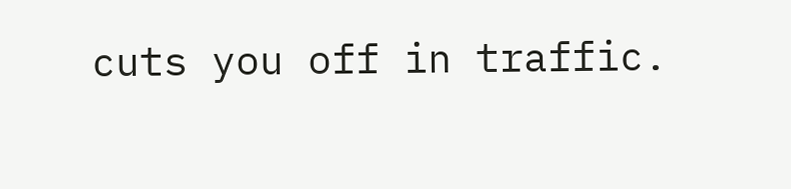cuts you off in traffic.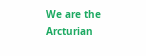We are the Arcturian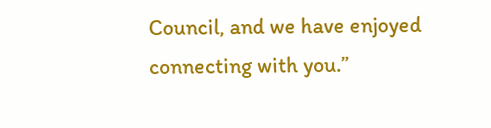Council, and we have enjoyed connecting with you.”